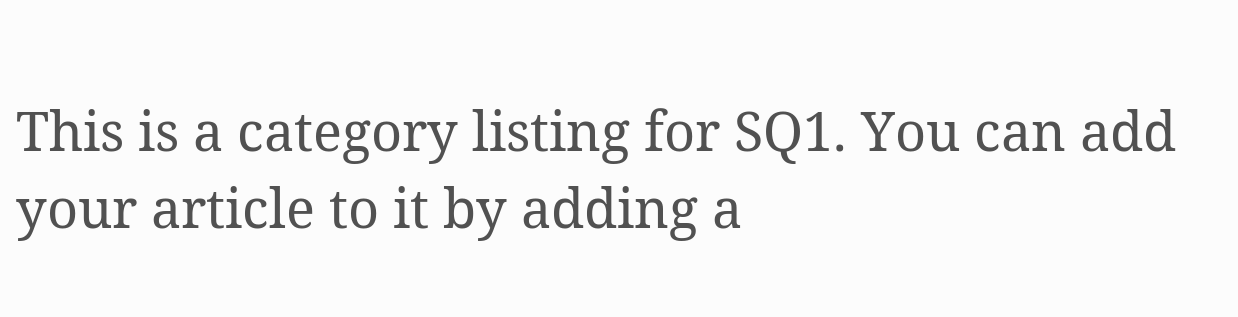This is a category listing for SQ1. You can add your article to it by adding a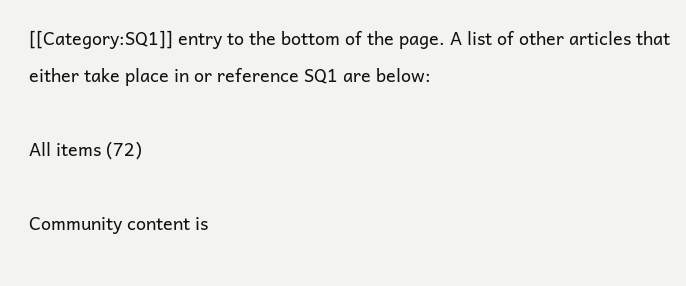[[Category:SQ1]] entry to the bottom of the page. A list of other articles that either take place in or reference SQ1 are below:

All items (72)

Community content is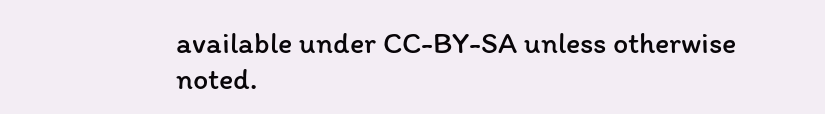available under CC-BY-SA unless otherwise noted.